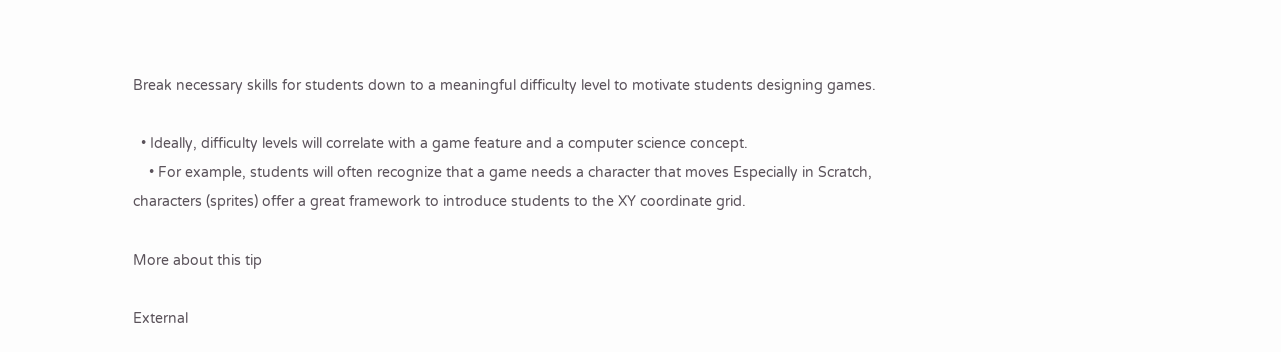Break necessary skills for students down to a meaningful difficulty level to motivate students designing games.

  • Ideally, difficulty levels will correlate with a game feature and a computer science concept.
    • For example, students will often recognize that a game needs a character that moves Especially in Scratch, characters (sprites) offer a great framework to introduce students to the XY coordinate grid.

More about this tip

External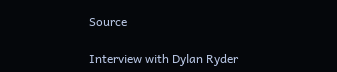Source

Interview with Dylan Ryder